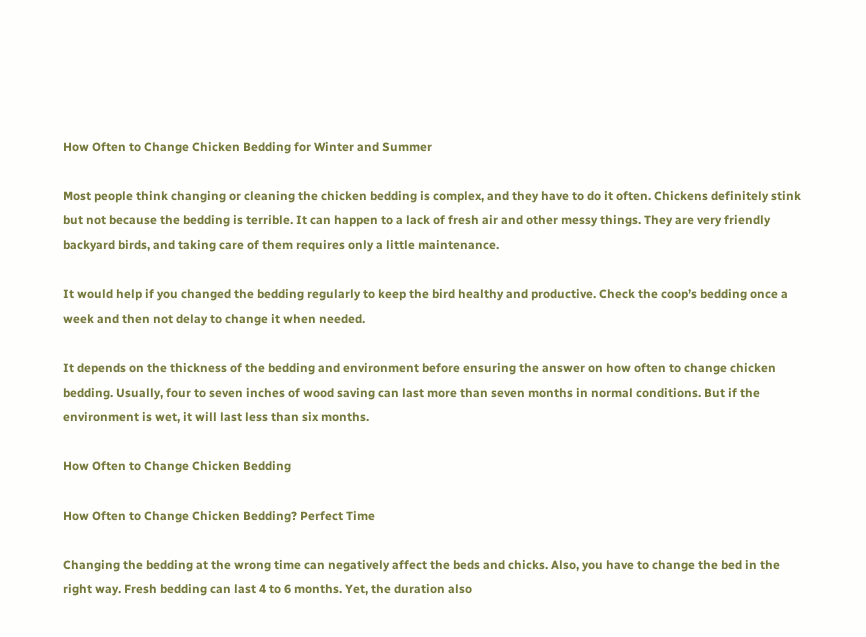How Often to Change Chicken Bedding for Winter and Summer

Most people think changing or cleaning the chicken bedding is complex, and they have to do it often. Chickens definitely stink but not because the bedding is terrible. It can happen to a lack of fresh air and other messy things. They are very friendly backyard birds, and taking care of them requires only a little maintenance.

It would help if you changed the bedding regularly to keep the bird healthy and productive. Check the coop’s bedding once a week and then not delay to change it when needed.

It depends on the thickness of the bedding and environment before ensuring the answer on how often to change chicken bedding. Usually, four to seven inches of wood saving can last more than seven months in normal conditions. But if the environment is wet, it will last less than six months.

How Often to Change Chicken Bedding

How Often to Change Chicken Bedding? Perfect Time

Changing the bedding at the wrong time can negatively affect the beds and chicks. Also, you have to change the bed in the right way. Fresh bedding can last 4 to 6 months. Yet, the duration also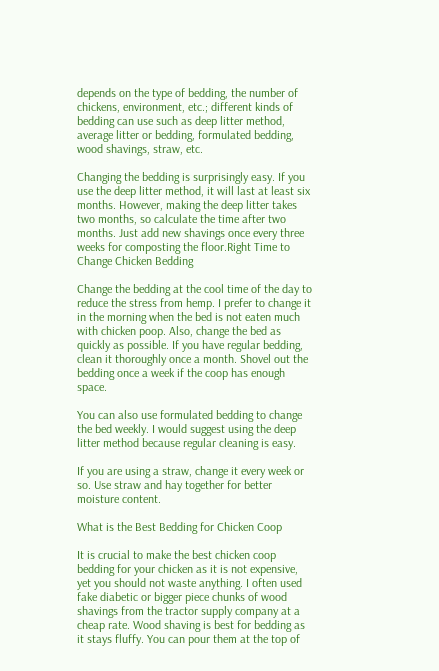depends on the type of bedding, the number of chickens, environment, etc.; different kinds of bedding can use such as deep litter method, average litter or bedding, formulated bedding, wood shavings, straw, etc.

Changing the bedding is surprisingly easy. If you use the deep litter method, it will last at least six months. However, making the deep litter takes two months, so calculate the time after two months. Just add new shavings once every three weeks for composting the floor.Right Time to Change Chicken Bedding

Change the bedding at the cool time of the day to reduce the stress from hemp. I prefer to change it in the morning when the bed is not eaten much with chicken poop. Also, change the bed as quickly as possible. If you have regular bedding, clean it thoroughly once a month. Shovel out the bedding once a week if the coop has enough space.

You can also use formulated bedding to change the bed weekly. I would suggest using the deep litter method because regular cleaning is easy.

If you are using a straw, change it every week or so. Use straw and hay together for better moisture content.

What is the Best Bedding for Chicken Coop

It is crucial to make the best chicken coop bedding for your chicken as it is not expensive, yet you should not waste anything. I often used fake diabetic or bigger piece chunks of wood shavings from the tractor supply company at a cheap rate. Wood shaving is best for bedding as it stays fluffy. You can pour them at the top of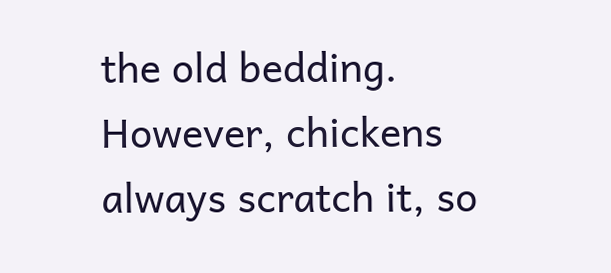the old bedding. However, chickens always scratch it, so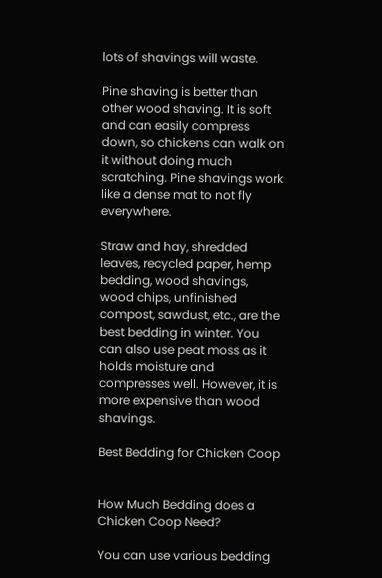lots of shavings will waste.

Pine shaving is better than other wood shaving. It is soft and can easily compress down, so chickens can walk on it without doing much scratching. Pine shavings work like a dense mat to not fly everywhere.

Straw and hay, shredded leaves, recycled paper, hemp bedding, wood shavings, wood chips, unfinished compost, sawdust, etc., are the best bedding in winter. You can also use peat moss as it holds moisture and compresses well. However, it is more expensive than wood shavings.

Best Bedding for Chicken Coop


How Much Bedding does a Chicken Coop Need?

You can use various bedding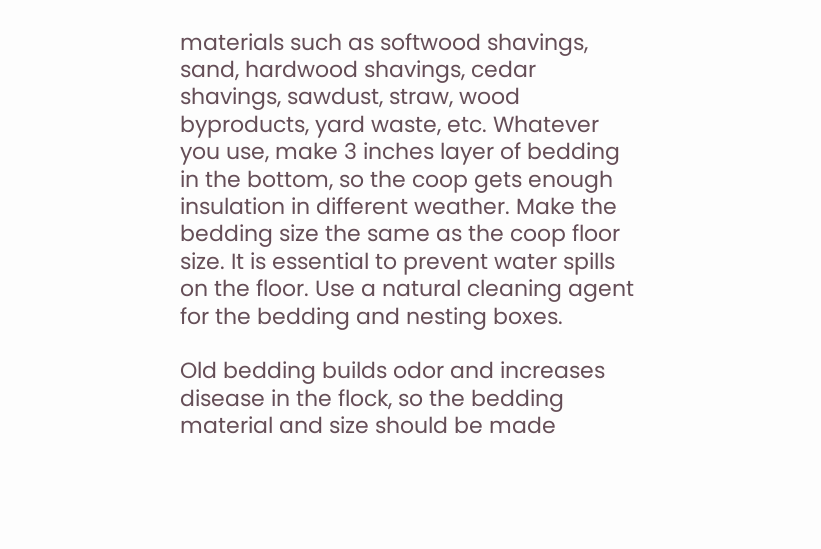materials such as softwood shavings, sand, hardwood shavings, cedar shavings, sawdust, straw, wood byproducts, yard waste, etc. Whatever you use, make 3 inches layer of bedding in the bottom, so the coop gets enough insulation in different weather. Make the bedding size the same as the coop floor size. It is essential to prevent water spills on the floor. Use a natural cleaning agent for the bedding and nesting boxes.

Old bedding builds odor and increases disease in the flock, so the bedding material and size should be made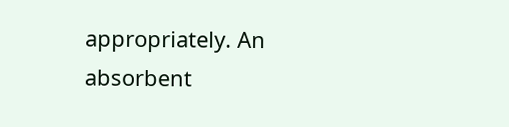appropriately. An absorbent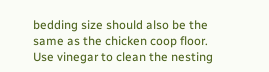bedding size should also be the same as the chicken coop floor. Use vinegar to clean the nesting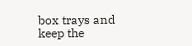box trays and keep the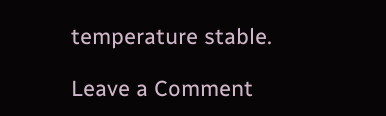temperature stable.

Leave a Comment